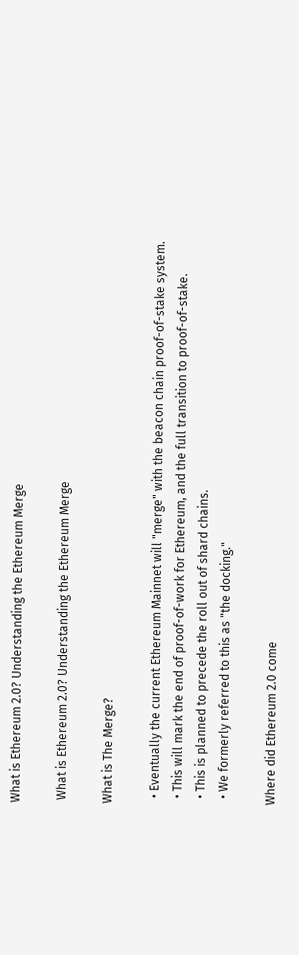What is Ethereum 2.0? Understanding the Ethereum Merge

 What is Ethereum 2.0? Understanding the Ethereum Merge

What is The Merge?

  • Eventually the current Ethereum Mainnet will "merge" with the beacon chain proof-of-stake system.
  • This will mark the end of proof-of-work for Ethereum, and the full transition to proof-of-stake.
  • This is planned to precede the roll out of shard chains.
  • We formerly referred to this as "the docking."

Where did Ethereum 2.0 come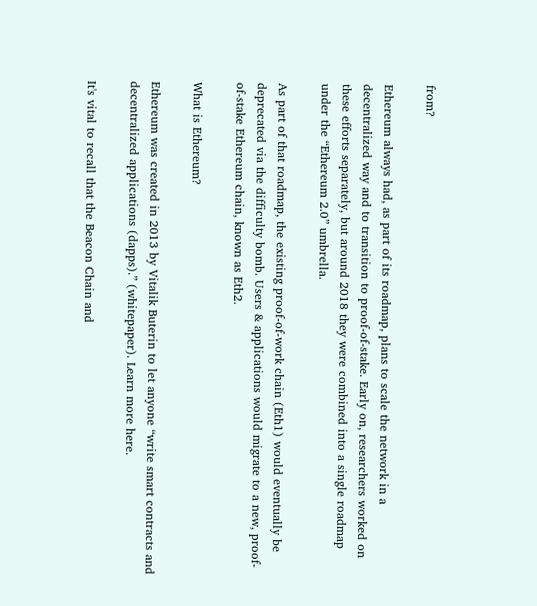from?

Ethereum always had, as part of its roadmap, plans to scale the network in a decentralized way and to transition to proof-of-stake. Early on, researchers worked on these efforts separately, but around 2018 they were combined into a single roadmap under the “Ethereum 2.0” umbrella.

As part of that roadmap, the existing proof-of-work chain (Eth1) would eventually be deprecated via the difficulty bomb. Users & applications would migrate to a new, proof-of-stake Ethereum chain, known as Eth2.

What is Ethereum?

Ethereum was created in 2013 by Vitalik Buterin to let anyone “write smart contracts and decentralized applications (dapps).” (whitepaper). Learn more here.

It's vital to recall that the Beacon Chain and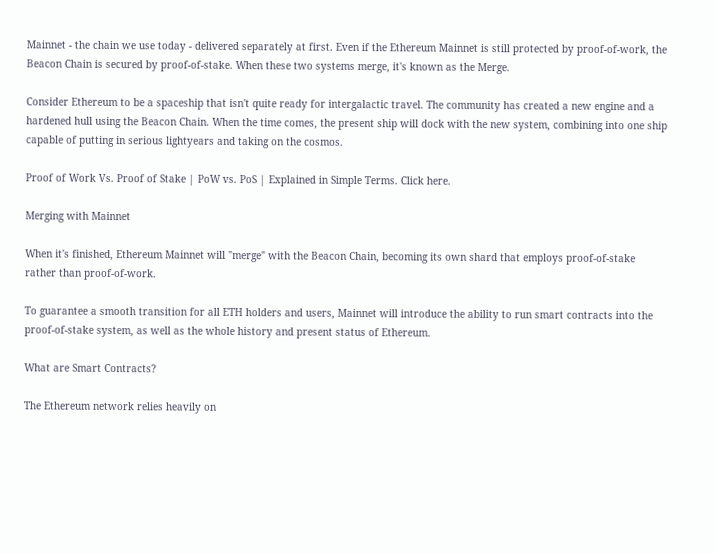Mainnet - the chain we use today - delivered separately at first. Even if the Ethereum Mainnet is still protected by proof-of-work, the Beacon Chain is secured by proof-of-stake. When these two systems merge, it's known as the Merge.

Consider Ethereum to be a spaceship that isn't quite ready for intergalactic travel. The community has created a new engine and a hardened hull using the Beacon Chain. When the time comes, the present ship will dock with the new system, combining into one ship capable of putting in serious lightyears and taking on the cosmos.

Proof of Work Vs. Proof of Stake | PoW vs. PoS | Explained in Simple Terms. Click here.

Merging with Mainnet

When it's finished, Ethereum Mainnet will "merge" with the Beacon Chain, becoming its own shard that employs proof-of-stake rather than proof-of-work.

To guarantee a smooth transition for all ETH holders and users, Mainnet will introduce the ability to run smart contracts into the proof-of-stake system, as well as the whole history and present status of Ethereum.

What are Smart Contracts?

The Ethereum network relies heavily on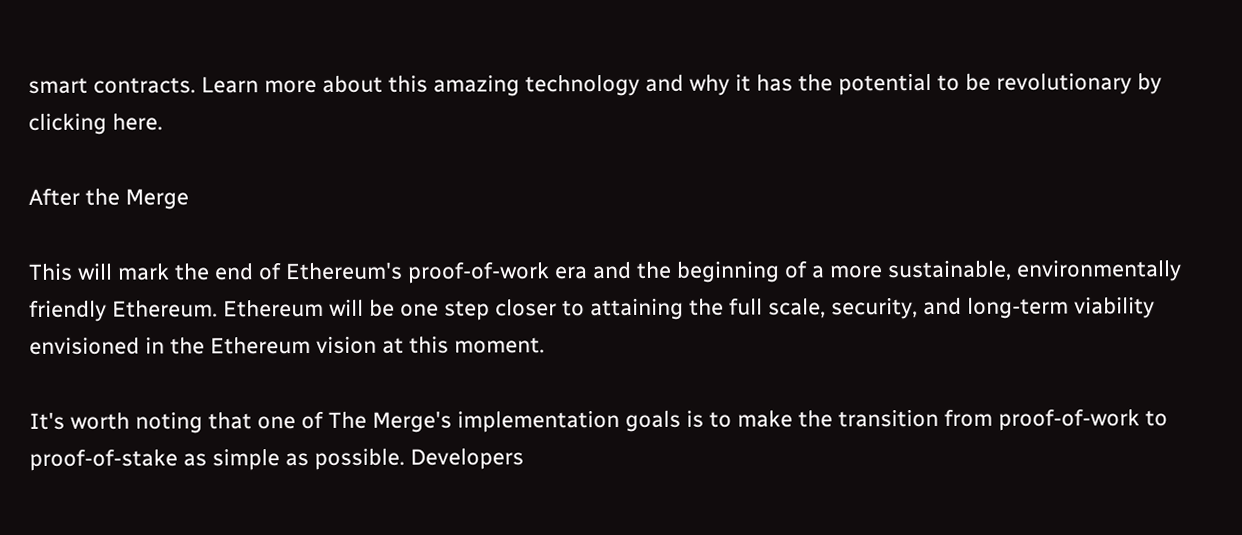smart contracts. Learn more about this amazing technology and why it has the potential to be revolutionary by clicking here.

After the Merge

This will mark the end of Ethereum's proof-of-work era and the beginning of a more sustainable, environmentally friendly Ethereum. Ethereum will be one step closer to attaining the full scale, security, and long-term viability envisioned in the Ethereum vision at this moment.

It's worth noting that one of The Merge's implementation goals is to make the transition from proof-of-work to proof-of-stake as simple as possible. Developers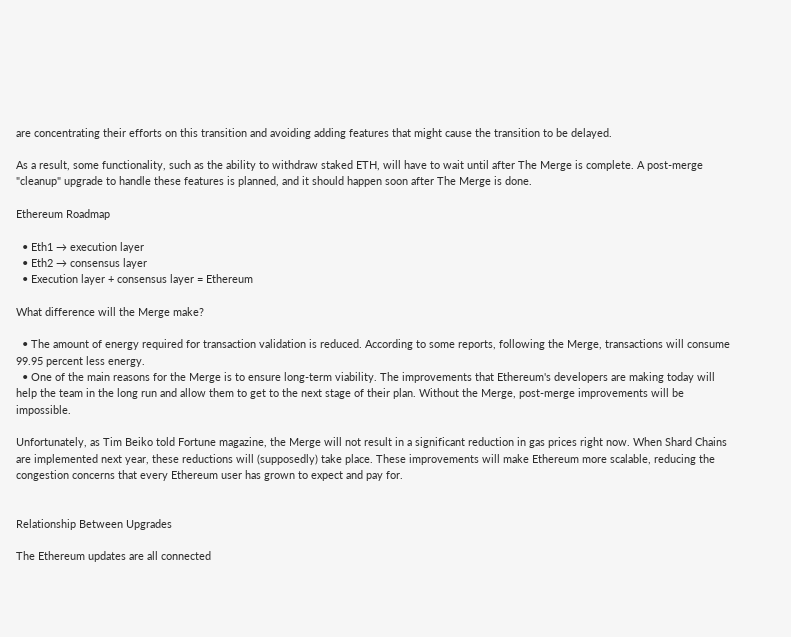are concentrating their efforts on this transition and avoiding adding features that might cause the transition to be delayed.

As a result, some functionality, such as the ability to withdraw staked ETH, will have to wait until after The Merge is complete. A post-merge "cleanup" upgrade to handle these features is planned, and it should happen soon after The Merge is done.

Ethereum Roadmap

  • Eth1 → execution layer
  • Eth2 → consensus layer
  • Execution layer + consensus layer = Ethereum

What difference will the Merge make?

  • The amount of energy required for transaction validation is reduced. According to some reports, following the Merge, transactions will consume 99.95 percent less energy.
  • One of the main reasons for the Merge is to ensure long-term viability. The improvements that Ethereum's developers are making today will help the team in the long run and allow them to get to the next stage of their plan. Without the Merge, post-merge improvements will be impossible.

Unfortunately, as Tim Beiko told Fortune magazine, the Merge will not result in a significant reduction in gas prices right now. When Shard Chains are implemented next year, these reductions will (supposedly) take place. These improvements will make Ethereum more scalable, reducing the congestion concerns that every Ethereum user has grown to expect and pay for.


Relationship Between Upgrades

The Ethereum updates are all connected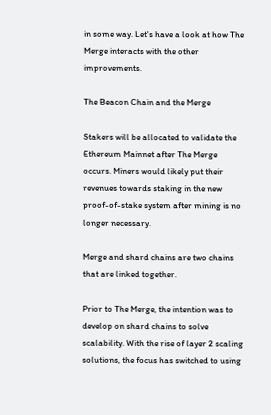in some way. Let's have a look at how The Merge interacts with the other improvements.

The Beacon Chain and the Merge

Stakers will be allocated to validate the Ethereum Mainnet after The Merge occurs. Miners would likely put their revenues towards staking in the new proof-of-stake system after mining is no longer necessary.

Merge and shard chains are two chains that are linked together.

Prior to The Merge, the intention was to develop on shard chains to solve scalability. With the rise of layer 2 scaling solutions, the focus has switched to using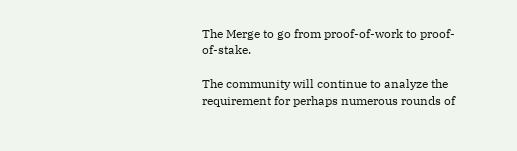The Merge to go from proof-of-work to proof-of-stake.

The community will continue to analyze the requirement for perhaps numerous rounds of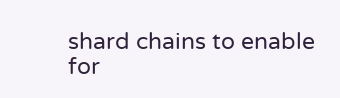shard chains to enable for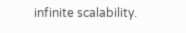infinite scalability.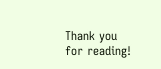Thank you for reading!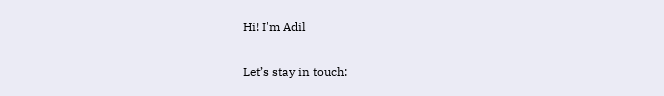Hi! I'm Adil

Let’s stay in touch: